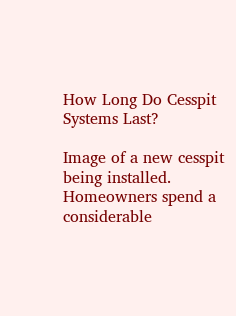How Long Do Cesspit Systems Last?

Image of a new cesspit being installed. Homeowners spend a considerable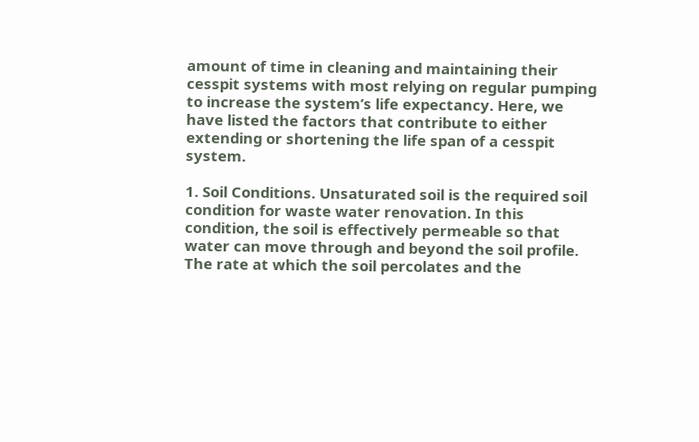amount of time in cleaning and maintaining their cesspit systems with most relying on regular pumping to increase the system’s life expectancy. Here, we have listed the factors that contribute to either extending or shortening the life span of a cesspit system.

1. Soil Conditions. Unsaturated soil is the required soil condition for waste water renovation. In this condition, the soil is effectively permeable so that water can move through and beyond the soil profile. The rate at which the soil percolates and the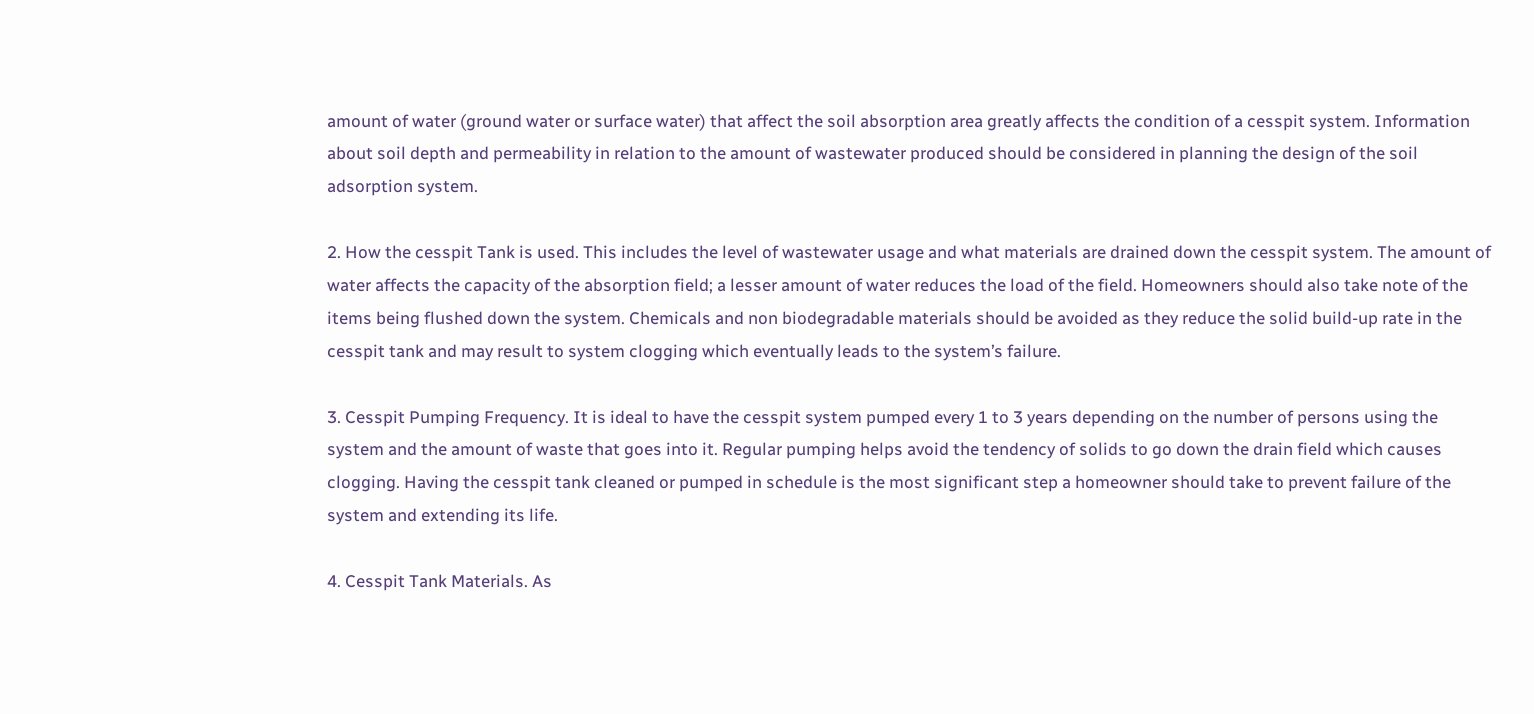amount of water (ground water or surface water) that affect the soil absorption area greatly affects the condition of a cesspit system. Information about soil depth and permeability in relation to the amount of wastewater produced should be considered in planning the design of the soil adsorption system.

2. How the cesspit Tank is used. This includes the level of wastewater usage and what materials are drained down the cesspit system. The amount of water affects the capacity of the absorption field; a lesser amount of water reduces the load of the field. Homeowners should also take note of the items being flushed down the system. Chemicals and non biodegradable materials should be avoided as they reduce the solid build-up rate in the cesspit tank and may result to system clogging which eventually leads to the system’s failure.

3. Cesspit Pumping Frequency. It is ideal to have the cesspit system pumped every 1 to 3 years depending on the number of persons using the system and the amount of waste that goes into it. Regular pumping helps avoid the tendency of solids to go down the drain field which causes clogging. Having the cesspit tank cleaned or pumped in schedule is the most significant step a homeowner should take to prevent failure of the system and extending its life.

4. Cesspit Tank Materials. As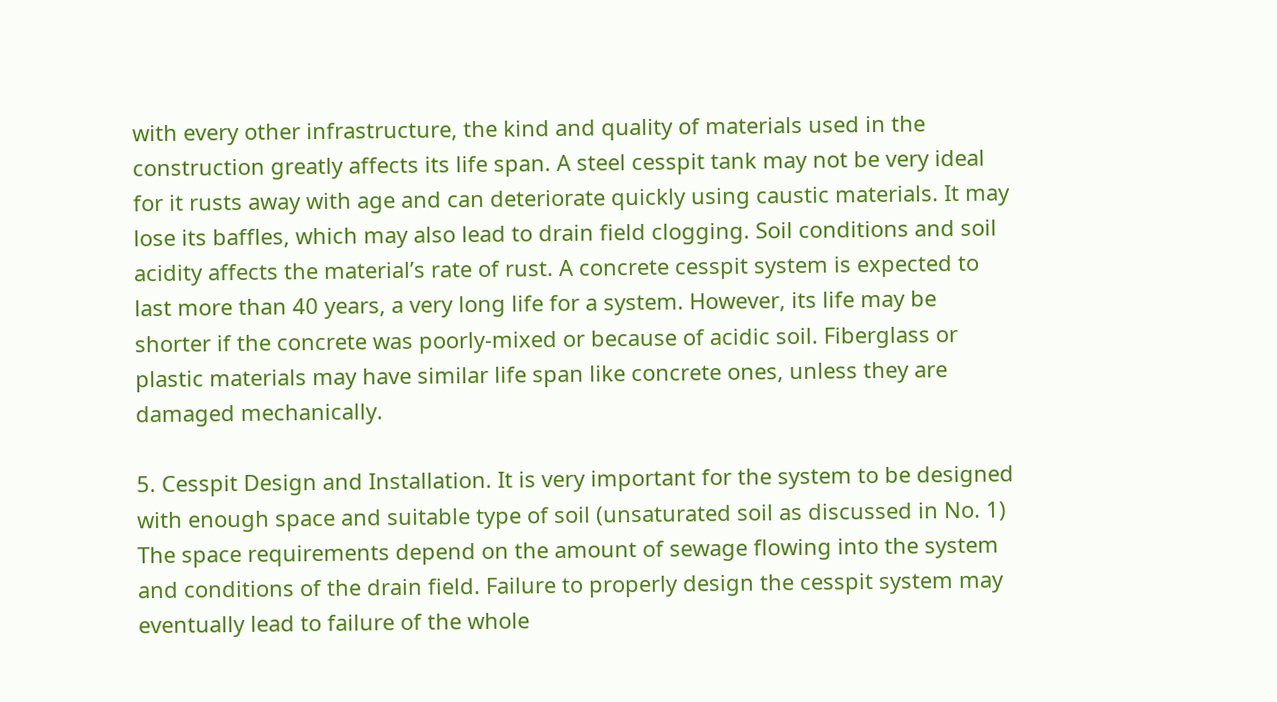with every other infrastructure, the kind and quality of materials used in the construction greatly affects its life span. A steel cesspit tank may not be very ideal for it rusts away with age and can deteriorate quickly using caustic materials. It may lose its baffles, which may also lead to drain field clogging. Soil conditions and soil acidity affects the material’s rate of rust. A concrete cesspit system is expected to last more than 40 years, a very long life for a system. However, its life may be shorter if the concrete was poorly-mixed or because of acidic soil. Fiberglass or plastic materials may have similar life span like concrete ones, unless they are damaged mechanically.

5. Cesspit Design and Installation. It is very important for the system to be designed with enough space and suitable type of soil (unsaturated soil as discussed in No. 1) The space requirements depend on the amount of sewage flowing into the system and conditions of the drain field. Failure to properly design the cesspit system may eventually lead to failure of the whole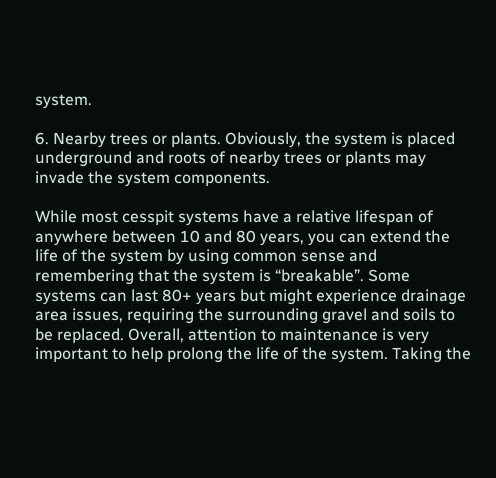system.

6. Nearby trees or plants. Obviously, the system is placed underground and roots of nearby trees or plants may invade the system components.

While most cesspit systems have a relative lifespan of anywhere between 10 and 80 years, you can extend the life of the system by using common sense and remembering that the system is “breakable”. Some systems can last 80+ years but might experience drainage area issues, requiring the surrounding gravel and soils to be replaced. Overall, attention to maintenance is very important to help prolong the life of the system. Taking the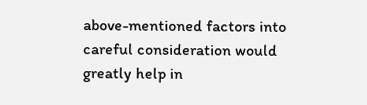above-mentioned factors into careful consideration would greatly help in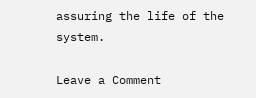assuring the life of the system.

Leave a Comment